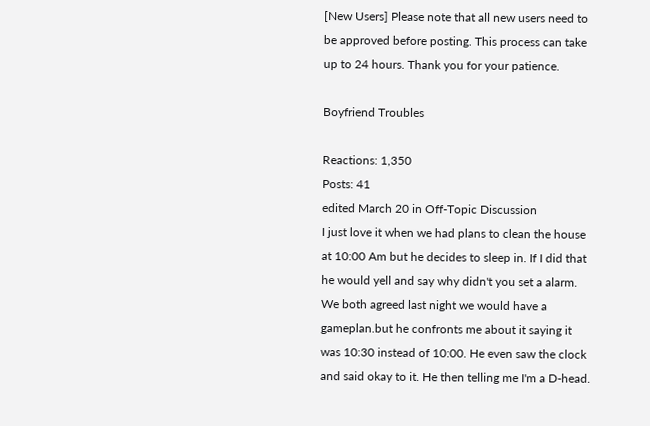[New Users] Please note that all new users need to be approved before posting. This process can take up to 24 hours. Thank you for your patience.

Boyfriend Troubles

Reactions: 1,350
Posts: 41
edited March 20 in Off-Topic Discussion
I just love it when we had plans to clean the house at 10:00 Am but he decides to sleep in. If I did that he would yell and say why didn't you set a alarm. We both agreed last night we would have a gameplan.but he confronts me about it saying it was 10:30 instead of 10:00. He even saw the clock and said okay to it. He then telling me I'm a D-head.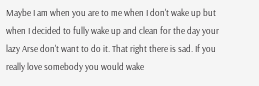Maybe I am when you are to me when I don't wake up but when I decided to fully wake up and clean for the day your lazy Arse don't want to do it. That right there is sad. If you really love somebody you would wake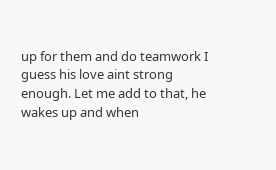up for them and do teamwork I guess his love aint strong enough. Let me add to that, he wakes up and when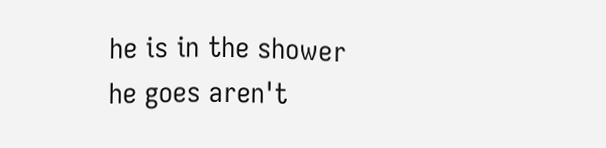he is in the shower he goes aren't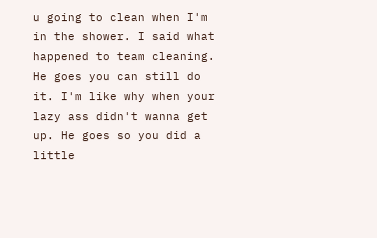u going to clean when I'm in the shower. I said what happened to team cleaning. He goes you can still do it. I'm like why when your lazy ass didn't wanna get up. He goes so you did a little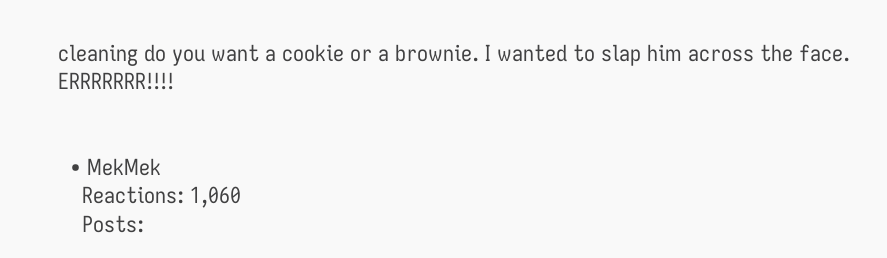cleaning do you want a cookie or a brownie. I wanted to slap him across the face. ERRRRRRR!!!!


  • MekMek
    Reactions: 1,060
    Posts: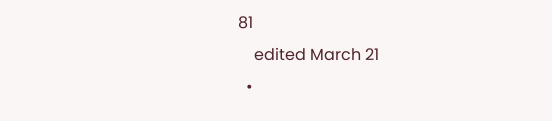81
    edited March 21
  •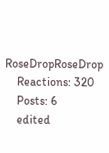RoseDropRoseDrop
    Reactions: 320
    Posts: 6
    edited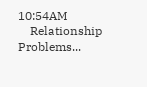10:54AM
    Relationship Problems...